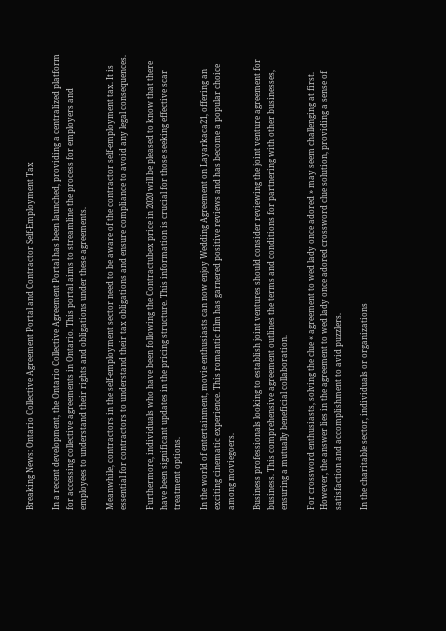Breaking News: Ontario Collective Agreement Portal and Contractor Self-Employment Tax

In a recent development, the Ontario Collective Agreement Portal has been launched, providing a centralized platform for accessing collective agreements in Ontario. This portal aims to streamline the process for employers and employees to understand their rights and obligations under these agreements.

Meanwhile, contractors in the self-employment sector need to be aware of the contractor self-employment tax. It is essential for contractors to understand their tax obligations and ensure compliance to avoid any legal consequences.

Furthermore, individuals who have been following the Contractubex price in 2020 will be pleased to know that there have been significant updates in the pricing structure. This information is crucial for those seeking effective scar treatment options.

In the world of entertainment, movie enthusiasts can now enjoy Wedding Agreement on Layarkaca21, offering an exciting cinematic experience. This romantic film has garnered positive reviews and has become a popular choice among moviegoers.

Business professionals looking to establish joint ventures should consider reviewing the joint venture agreement for business. This comprehensive agreement outlines the terms and conditions for partnering with other businesses, ensuring a mutually beneficial collaboration.

For crossword enthusiasts, solving the clue « agreement to wed lady once adored » may seem challenging at first. However, the answer lies in the agreement to wed lady once adored crossword clue solution, providing a sense of satisfaction and accomplishment to avid puzzlers.

In the charitable sector, individuals or organizations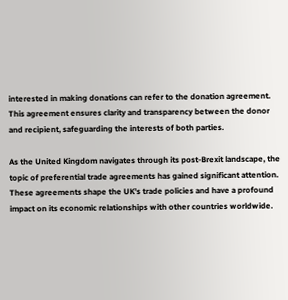interested in making donations can refer to the donation agreement. This agreement ensures clarity and transparency between the donor and recipient, safeguarding the interests of both parties.

As the United Kingdom navigates through its post-Brexit landscape, the topic of preferential trade agreements has gained significant attention. These agreements shape the UK’s trade policies and have a profound impact on its economic relationships with other countries worldwide.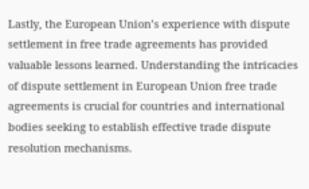Lastly, the European Union’s experience with dispute settlement in free trade agreements has provided valuable lessons learned. Understanding the intricacies of dispute settlement in European Union free trade agreements is crucial for countries and international bodies seeking to establish effective trade dispute resolution mechanisms.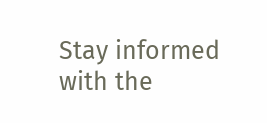Stay informed with the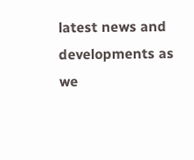latest news and developments as we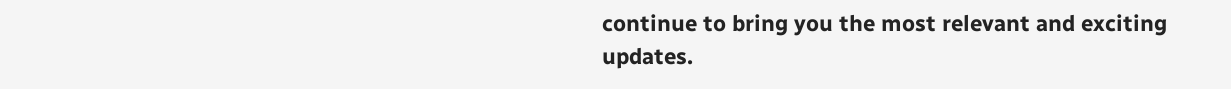continue to bring you the most relevant and exciting updates.